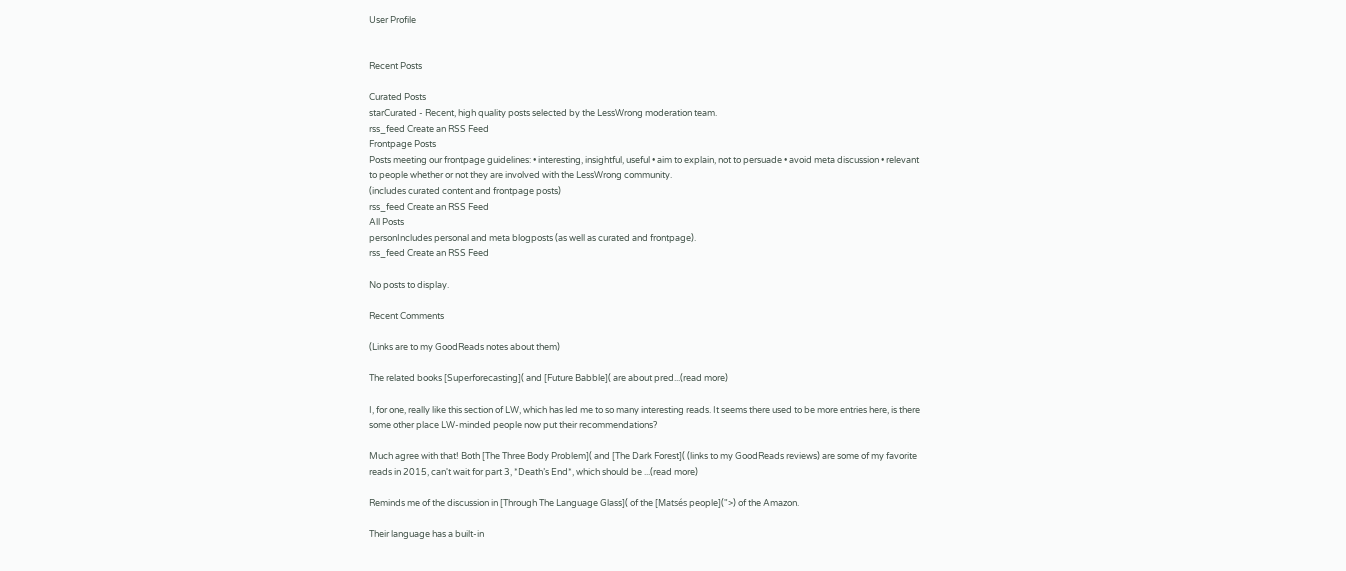User Profile


Recent Posts

Curated Posts
starCurated - Recent, high quality posts selected by the LessWrong moderation team.
rss_feed Create an RSS Feed
Frontpage Posts
Posts meeting our frontpage guidelines: • interesting, insightful, useful • aim to explain, not to persuade • avoid meta discussion • relevant to people whether or not they are involved with the LessWrong community.
(includes curated content and frontpage posts)
rss_feed Create an RSS Feed
All Posts
personIncludes personal and meta blogposts (as well as curated and frontpage).
rss_feed Create an RSS Feed

No posts to display.

Recent Comments

(Links are to my GoodReads notes about them)

The related books [Superforecasting]( and [Future Babble]( are about pred...(read more)

I, for one, really like this section of LW, which has led me to so many interesting reads. It seems there used to be more entries here, is there some other place LW-minded people now put their recommendations?

Much agree with that! Both [The Three Body Problem]( and [The Dark Forest]( (links to my GoodReads reviews) are some of my favorite reads in 2015, can't wait for part 3, *Death’s End*, which should be ...(read more)

Reminds me of the discussion in [Through The Language Glass]( of the [Matsés people](">) of the Amazon.

Their language has a built-in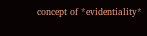concept of *evidentiality*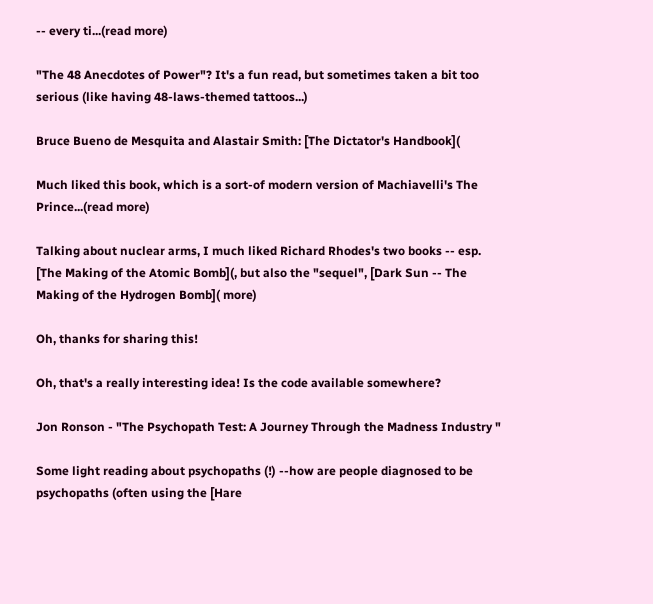-- every ti...(read more)

"The 48 Anecdotes of Power"? It's a fun read, but sometimes taken a bit too serious (like having 48-laws-themed tattoos...)

Bruce Bueno de Mesquita and Alastair Smith: [The Dictator's Handbook](

Much liked this book, which is a sort-of modern version of Machiavelli's The Prince...(read more)

Talking about nuclear arms, I much liked Richard Rhodes's two books -- esp. [The Making of the Atomic Bomb](, but also the "sequel", [Dark Sun -- The Making of the Hydrogen Bomb]( more)

Oh, thanks for sharing this!

Oh, that's a really interesting idea! Is the code available somewhere?

Jon Ronson - "The Psychopath Test: A Journey Through the Madness Industry "

Some light reading about psychopaths (!) --how are people diagnosed to be psychopaths (often using the [Hare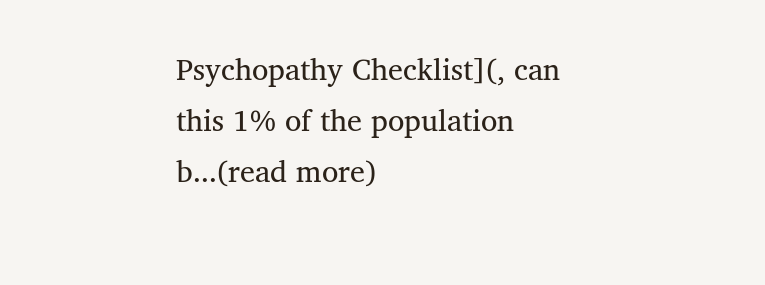Psychopathy Checklist](, can this 1% of the population b...(read more)